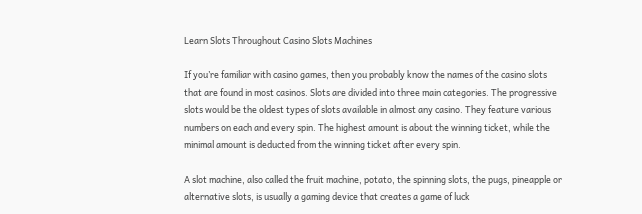Learn Slots Throughout Casino Slots Machines

If you’re familiar with casino games, then you probably know the names of the casino slots that are found in most casinos. Slots are divided into three main categories. The progressive slots would be the oldest types of slots available in almost any casino. They feature various numbers on each and every spin. The highest amount is about the winning ticket, while the minimal amount is deducted from the winning ticket after every spin.

A slot machine, also called the fruit machine, potato, the spinning slots, the pugs, pineapple or alternative slots, is usually a gaming device that creates a game of luck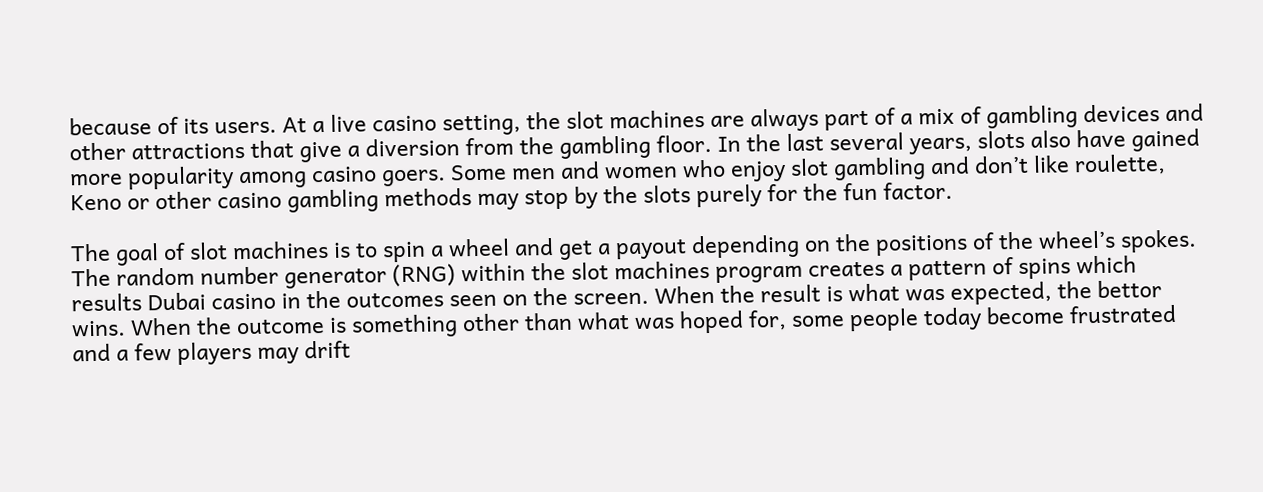because of its users. At a live casino setting, the slot machines are always part of a mix of gambling devices and other attractions that give a diversion from the gambling floor. In the last several years, slots also have gained more popularity among casino goers. Some men and women who enjoy slot gambling and don’t like roulette, Keno or other casino gambling methods may stop by the slots purely for the fun factor.

The goal of slot machines is to spin a wheel and get a payout depending on the positions of the wheel’s spokes. The random number generator (RNG) within the slot machines program creates a pattern of spins which results Dubai casino in the outcomes seen on the screen. When the result is what was expected, the bettor wins. When the outcome is something other than what was hoped for, some people today become frustrated and a few players may drift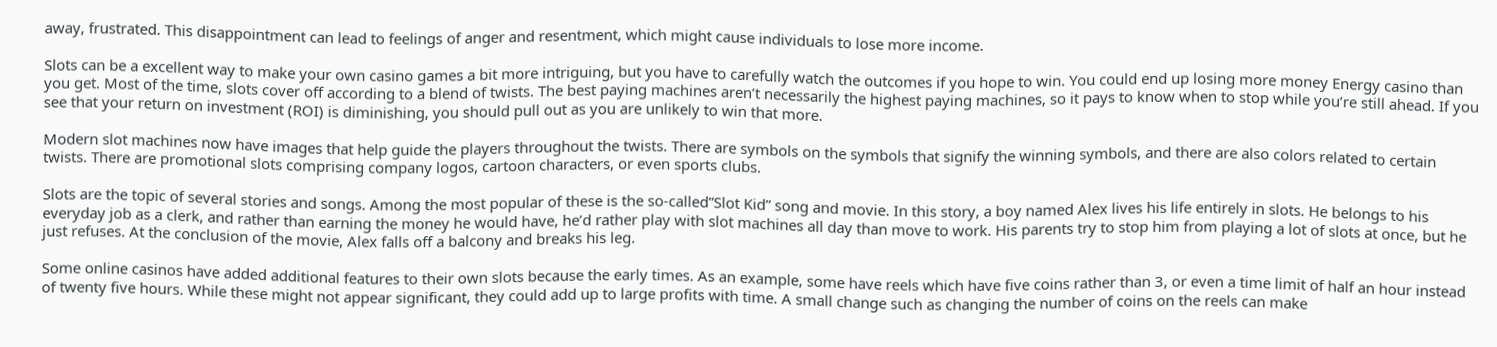away, frustrated. This disappointment can lead to feelings of anger and resentment, which might cause individuals to lose more income.

Slots can be a excellent way to make your own casino games a bit more intriguing, but you have to carefully watch the outcomes if you hope to win. You could end up losing more money Energy casino than you get. Most of the time, slots cover off according to a blend of twists. The best paying machines aren’t necessarily the highest paying machines, so it pays to know when to stop while you’re still ahead. If you see that your return on investment (ROI) is diminishing, you should pull out as you are unlikely to win that more.

Modern slot machines now have images that help guide the players throughout the twists. There are symbols on the symbols that signify the winning symbols, and there are also colors related to certain twists. There are promotional slots comprising company logos, cartoon characters, or even sports clubs.

Slots are the topic of several stories and songs. Among the most popular of these is the so-called”Slot Kid” song and movie. In this story, a boy named Alex lives his life entirely in slots. He belongs to his everyday job as a clerk, and rather than earning the money he would have, he’d rather play with slot machines all day than move to work. His parents try to stop him from playing a lot of slots at once, but he just refuses. At the conclusion of the movie, Alex falls off a balcony and breaks his leg.

Some online casinos have added additional features to their own slots because the early times. As an example, some have reels which have five coins rather than 3, or even a time limit of half an hour instead of twenty five hours. While these might not appear significant, they could add up to large profits with time. A small change such as changing the number of coins on the reels can make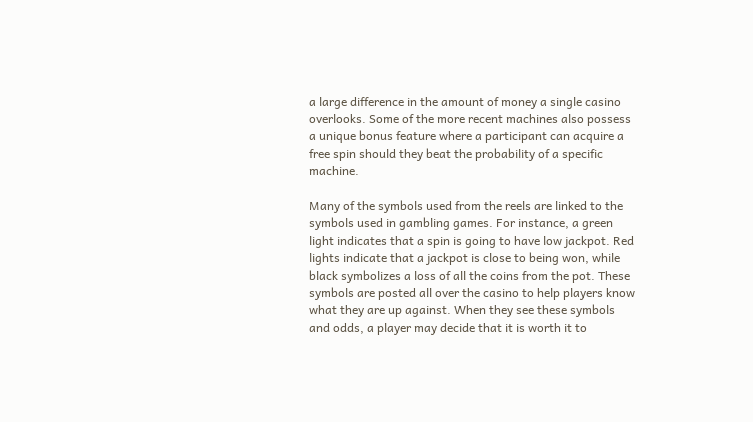a large difference in the amount of money a single casino overlooks. Some of the more recent machines also possess a unique bonus feature where a participant can acquire a free spin should they beat the probability of a specific machine.

Many of the symbols used from the reels are linked to the symbols used in gambling games. For instance, a green light indicates that a spin is going to have low jackpot. Red lights indicate that a jackpot is close to being won, while black symbolizes a loss of all the coins from the pot. These symbols are posted all over the casino to help players know what they are up against. When they see these symbols and odds, a player may decide that it is worth it to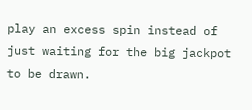play an excess spin instead of just waiting for the big jackpot to be drawn.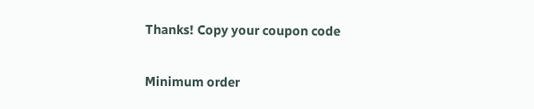Thanks! Copy your coupon code


Minimum order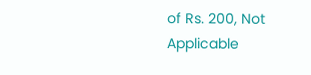of Rs. 200, Not Applicable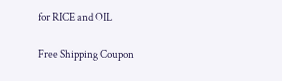for RICE and OIL

Free Shipping Coupon